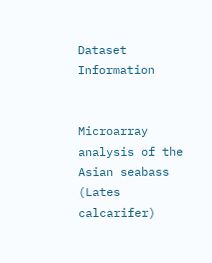Dataset Information


Microarray analysis of the Asian seabass (Lates calcarifer)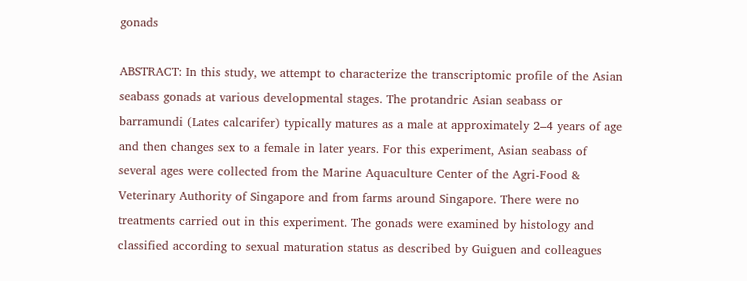gonads

ABSTRACT: In this study, we attempt to characterize the transcriptomic profile of the Asian seabass gonads at various developmental stages. The protandric Asian seabass or barramundi (Lates calcarifer) typically matures as a male at approximately 2–4 years of age and then changes sex to a female in later years. For this experiment, Asian seabass of several ages were collected from the Marine Aquaculture Center of the Agri-Food & Veterinary Authority of Singapore and from farms around Singapore. There were no treatments carried out in this experiment. The gonads were examined by histology and classified according to sexual maturation status as described by Guiguen and colleagues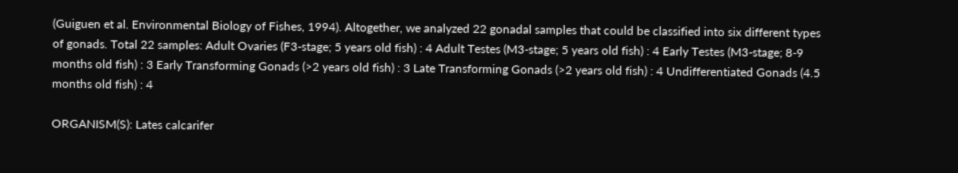(Guiguen et al. Environmental Biology of Fishes, 1994). Altogether, we analyzed 22 gonadal samples that could be classified into six different types of gonads. Total 22 samples: Adult Ovaries (F3-stage; 5 years old fish) : 4 Adult Testes (M3-stage; 5 years old fish) : 4 Early Testes (M3-stage; 8-9 months old fish) : 3 Early Transforming Gonads (>2 years old fish) : 3 Late Transforming Gonads (>2 years old fish) : 4 Undifferentiated Gonads (4.5 months old fish) : 4

ORGANISM(S): Lates calcarifer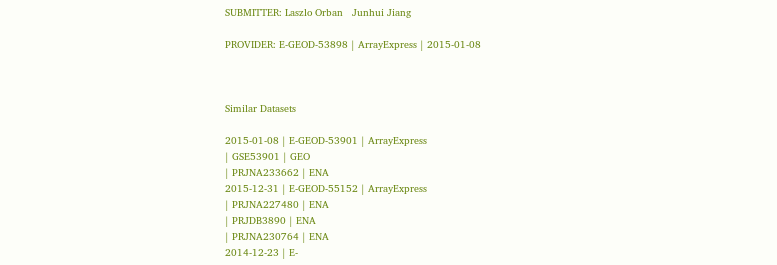SUBMITTER: Laszlo Orban   Junhui Jiang

PROVIDER: E-GEOD-53898 | ArrayExpress | 2015-01-08



Similar Datasets

2015-01-08 | E-GEOD-53901 | ArrayExpress
| GSE53901 | GEO
| PRJNA233662 | ENA
2015-12-31 | E-GEOD-55152 | ArrayExpress
| PRJNA227480 | ENA
| PRJDB3890 | ENA
| PRJNA230764 | ENA
2014-12-23 | E-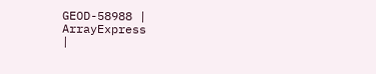GEOD-58988 | ArrayExpress
|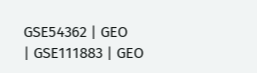GSE54362 | GEO
| GSE111883 | GEO